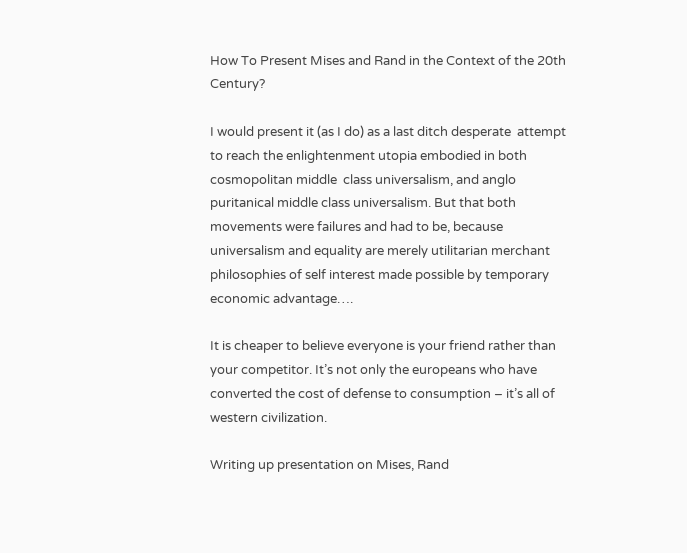How To Present Mises and Rand in the Context of the 20th Century?

I would present it (as I do) as a last ditch desperate  attempt to reach the enlightenment utopia embodied in both cosmopolitan middle  class universalism, and anglo puritanical middle class universalism. But that both movements were failures and had to be, because universalism and equality are merely utilitarian merchant philosophies of self interest made possible by temporary economic advantage….

It is cheaper to believe everyone is your friend rather than your competitor. It’s not only the europeans who have converted the cost of defense to consumption – it’s all of western civilization.

Writing up presentation on Mises, Rand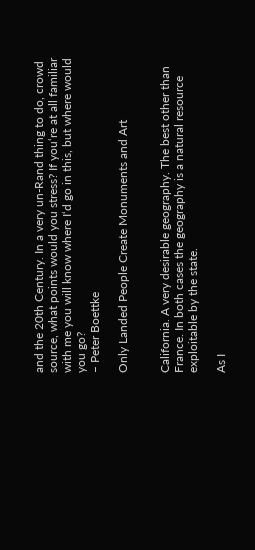and the 20th Century. In a very un-Rand thing to do, crowd source, what points would you stress? If you‘re at all familiar with me you will know where I‘d go in this, but where would you go?
– Peter Boettke

Only Landed People Create Monuments and Art


California. A very desirable geography. The best other than France. In both cases the geography is a natural resource exploitable by the state.

As I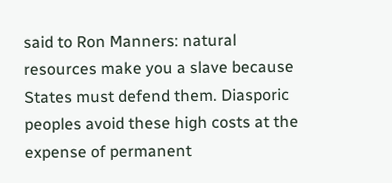said to Ron Manners: natural resources make you a slave because States must defend them. Diasporic peoples avoid these high costs at the expense of permanent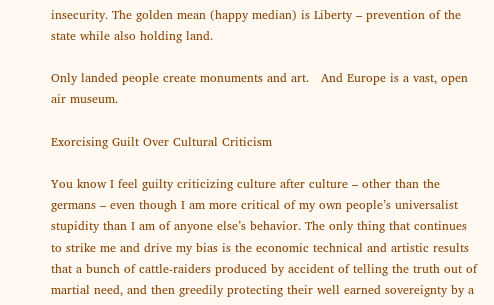insecurity. The golden mean (happy median) is Liberty – prevention of the state while also holding land.

Only landed people create monuments and art.   And Europe is a vast, open air museum.

Exorcising Guilt Over Cultural Criticism

You know I feel guilty criticizing culture after culture – other than the germans – even though I am more critical of my own people’s universalist stupidity than I am of anyone else’s behavior. The only thing that continues to strike me and drive my bias is the economic technical and artistic results that a bunch of cattle-raiders produced by accident of telling the truth out of martial need, and then greedily protecting their well earned sovereignty by a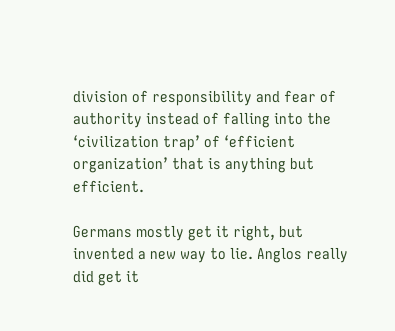division of responsibility and fear of authority instead of falling into the ‘civilization trap’ of ‘efficient organization’ that is anything but efficient.

Germans mostly get it right, but invented a new way to lie. Anglos really did get it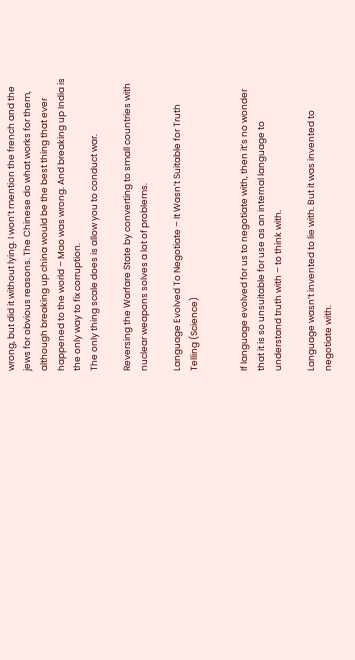wrong, but did it without lying. I won’t mention the french and the jews for obvious reasons. The Chinese do what works for them, although breaking up china would be the best thing that ever happened to the world – Mao was wrong. And breaking up India is the only way to fix corruption.
The only thing scale does is allow you to conduct war.

Reversing the Warfare State by converting to small countries with nuclear weapons solves a lot of problems.

Language Evolved To Negotiate – It Wasn’t Suitable for Truth Telling (Science)


If language evolved for us to negotiate with, then it’s no wonder that it is so unsuitable for use as an internal language to understand truth with – to think with.

Language wasn’t invented to lie with. But it was invented to negotiate with.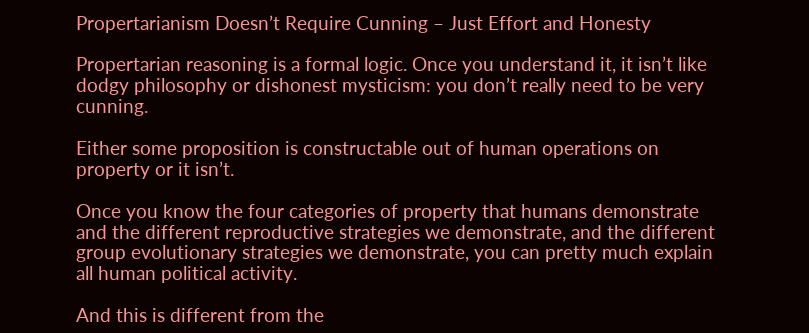Propertarianism Doesn’t Require Cunning – Just Effort and Honesty

Propertarian reasoning is a formal logic. Once you understand it, it isn’t like dodgy philosophy or dishonest mysticism: you don’t really need to be very cunning.

Either some proposition is constructable out of human operations on property or it isn’t.

Once you know the four categories of property that humans demonstrate and the different reproductive strategies we demonstrate, and the different group evolutionary strategies we demonstrate, you can pretty much explain all human political activity.

And this is different from the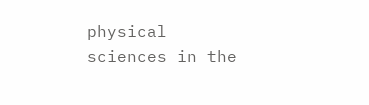physical sciences in the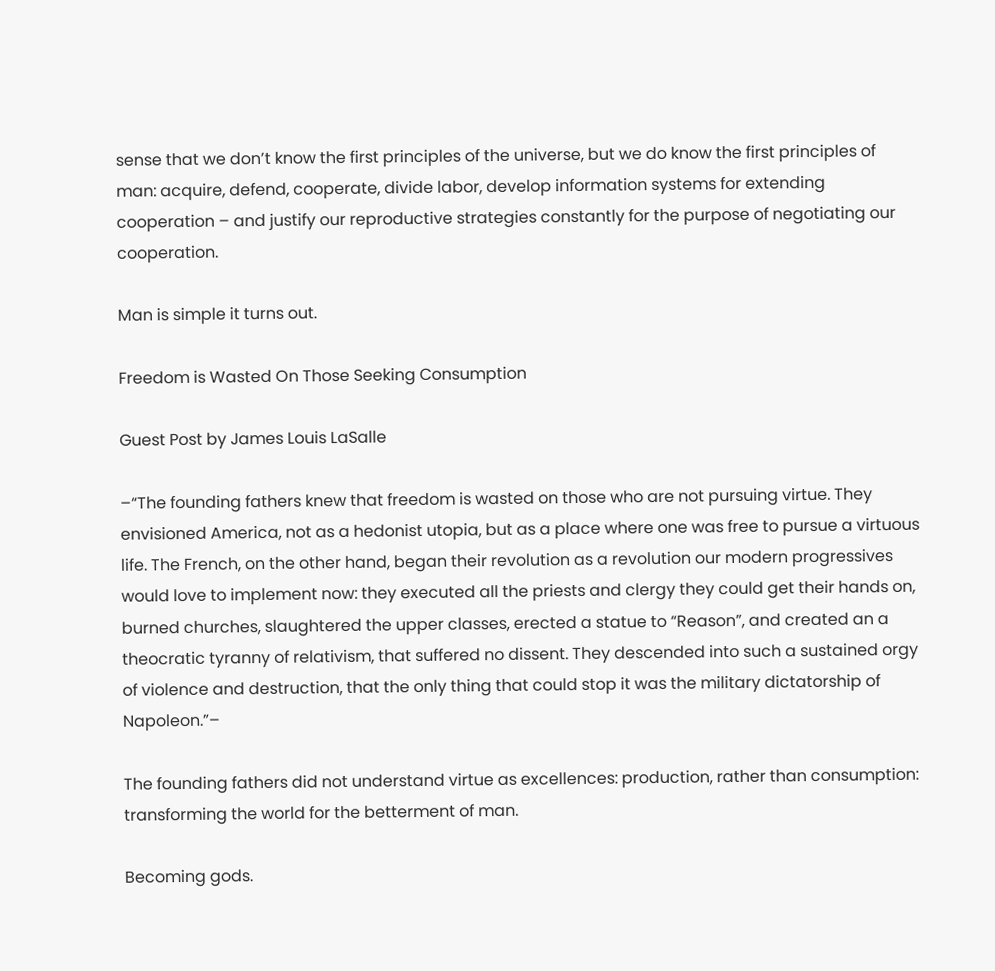sense that we don’t know the first principles of the universe, but we do know the first principles of man: acquire, defend, cooperate, divide labor, develop information systems for extending cooperation – and justify our reproductive strategies constantly for the purpose of negotiating our cooperation.

Man is simple it turns out.

Freedom is Wasted On Those Seeking Consumption

Guest Post by James Louis LaSalle

–“The founding fathers knew that freedom is wasted on those who are not pursuing virtue. They envisioned America, not as a hedonist utopia, but as a place where one was free to pursue a virtuous life. The French, on the other hand, began their revolution as a revolution our modern progressives would love to implement now: they executed all the priests and clergy they could get their hands on, burned churches, slaughtered the upper classes, erected a statue to “Reason”, and created an a theocratic tyranny of relativism, that suffered no dissent. They descended into such a sustained orgy of violence and destruction, that the only thing that could stop it was the military dictatorship of Napoleon.”–

The founding fathers did not understand virtue as excellences: production, rather than consumption: transforming the world for the betterment of man.

Becoming gods.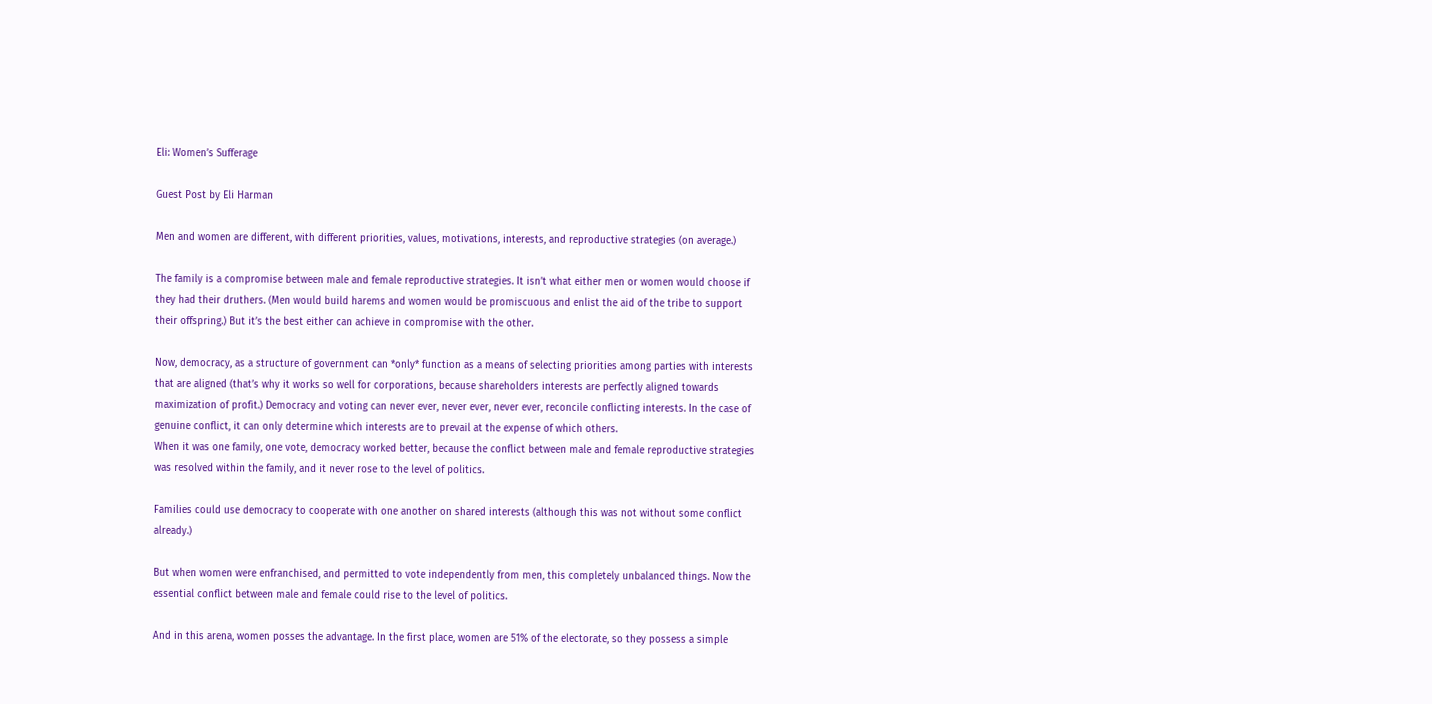Eli: Women’s Sufferage

Guest Post by Eli Harman

Men and women are different, with different priorities, values, motivations, interests, and reproductive strategies (on average.)

The family is a compromise between male and female reproductive strategies. It isn’t what either men or women would choose if they had their druthers. (Men would build harems and women would be promiscuous and enlist the aid of the tribe to support their offspring.) But it’s the best either can achieve in compromise with the other.

Now, democracy, as a structure of government can *only* function as a means of selecting priorities among parties with interests that are aligned (that’s why it works so well for corporations, because shareholders interests are perfectly aligned towards maximization of profit.) Democracy and voting can never ever, never ever, never ever, reconcile conflicting interests. In the case of genuine conflict, it can only determine which interests are to prevail at the expense of which others.
When it was one family, one vote, democracy worked better, because the conflict between male and female reproductive strategies was resolved within the family, and it never rose to the level of politics.

Families could use democracy to cooperate with one another on shared interests (although this was not without some conflict already.)

But when women were enfranchised, and permitted to vote independently from men, this completely unbalanced things. Now the essential conflict between male and female could rise to the level of politics.

And in this arena, women posses the advantage. In the first place, women are 51% of the electorate, so they possess a simple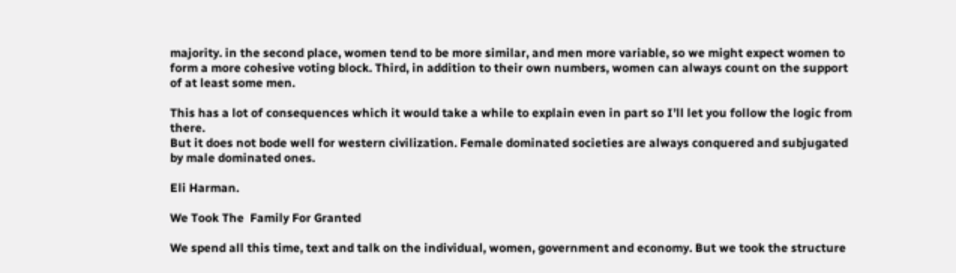majority. in the second place, women tend to be more similar, and men more variable, so we might expect women to form a more cohesive voting block. Third, in addition to their own numbers, women can always count on the support of at least some men.

This has a lot of consequences which it would take a while to explain even in part so I’ll let you follow the logic from there.
But it does not bode well for western civilization. Female dominated societies are always conquered and subjugated by male dominated ones.

Eli Harman.

We Took The  Family For Granted

We spend all this time, text and talk on the individual, women, government and economy. But we took the structure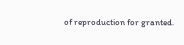of reproduction for granted.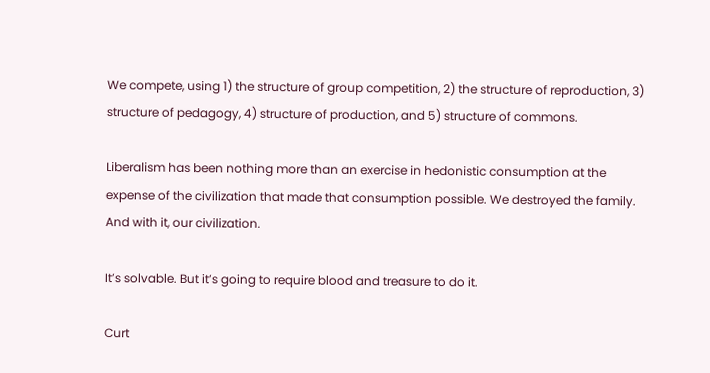We compete, using 1) the structure of group competition, 2) the structure of reproduction, 3) structure of pedagogy, 4) structure of production, and 5) structure of commons.

Liberalism has been nothing more than an exercise in hedonistic consumption at the expense of the civilization that made that consumption possible. We destroyed the family. And with it, our civilization.

It’s solvable. But it’s going to require blood and treasure to do it.

Curt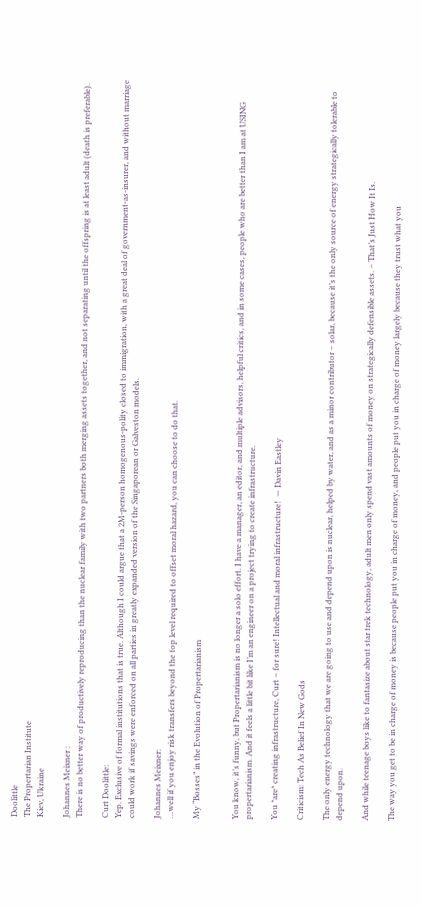Doolittle
The Propertarian Institute
Kiev, Ukraine

Johannes Meixner :
There is no better way of productively reproducing than the nuclear family with two partners both merging assets together, and not separating until the offspring is at least adult (death is preferable).

Curt Doolittle:
Yep. Exclusive of formal institutions that is true. Although I could argue that a 2M-person homogenous-polity closed to immigration, with a great deal of government-as-insurer, and without marriage could work if savings were enforced on all parties in greatly expanded version of the Singaporean or Galveston models.

Johannes Meixner:
…well if you enjoy risk transfers beyond the top level required to offset moral hazard, you can choose to do that.

My “Bosses” in the Evolution of Propertarianism


You know, it’s funny, but Propertarianism is no longer a solo effort. I have a manager, an editor, and multiple advisors, helpful critics, and in some cases, people who are better than I am at USING propertarianism. And it feels a little bit like I’m an engineer on a project trying to create infrastructure.

You *are* creating infrastructure, Curt – for sure! Intellectual and moral infrastructure!  — Davin Eastley

Criticism: Tech As Belief In New Gods

The only energy technology that we are going to use and depend upon is nuclear, helped by water, and as a minor contributor – solar, because it’s the only source of energy strategically tolerable to depend upon.

And while teenage boys like to fantasize about star trek technology, adult men only spend vast amounts of money on strategically defensible assets. – That’s Just How It Is.

The way you get to be in charge of money is because people put you in charge of money, and people put you in charge of money largely because they trust what you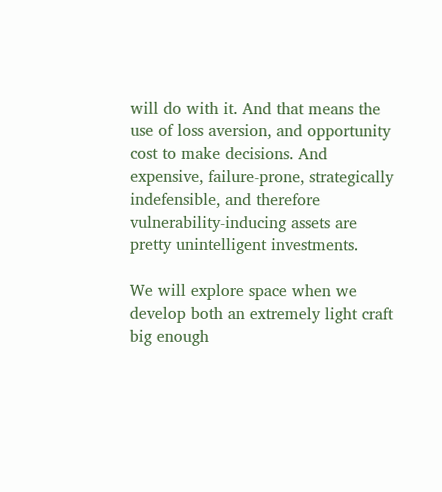will do with it. And that means the use of loss aversion, and opportunity cost to make decisions. And expensive, failure-prone, strategically indefensible, and therefore vulnerability-inducing assets are pretty unintelligent investments.

We will explore space when we develop both an extremely light craft big enough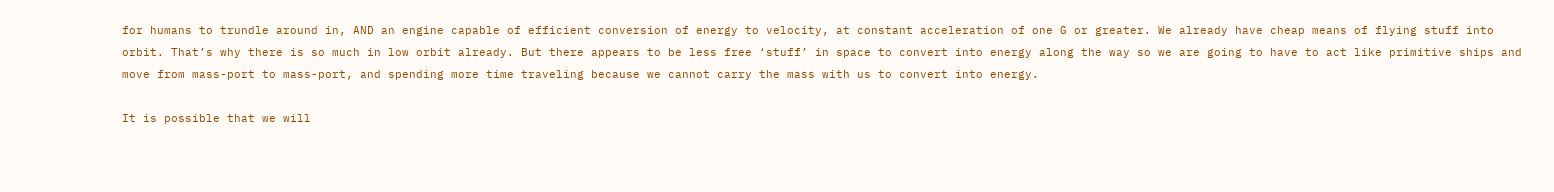for humans to trundle around in, AND an engine capable of efficient conversion of energy to velocity, at constant acceleration of one G or greater. We already have cheap means of flying stuff into orbit. That’s why there is so much in low orbit already. But there appears to be less free ‘stuff’ in space to convert into energy along the way so we are going to have to act like primitive ships and move from mass-port to mass-port, and spending more time traveling because we cannot carry the mass with us to convert into energy.

It is possible that we will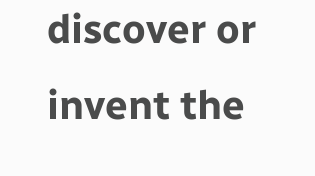discover or invent the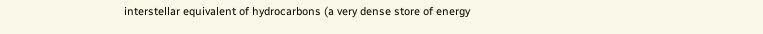interstellar equivalent of hydrocarbons (a very dense store of energy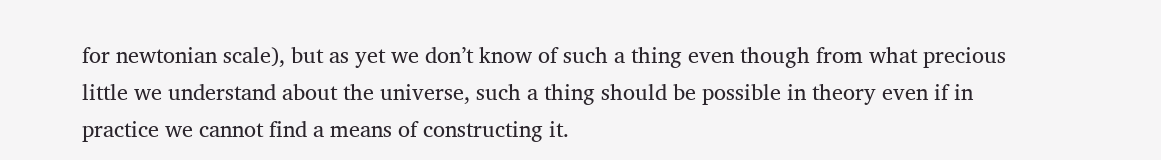for newtonian scale), but as yet we don’t know of such a thing even though from what precious little we understand about the universe, such a thing should be possible in theory even if in practice we cannot find a means of constructing it.